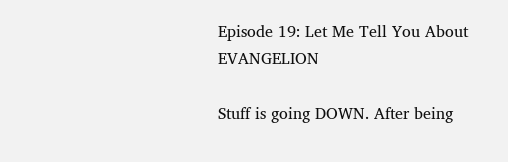Episode 19: Let Me Tell You About EVANGELION

Stuff is going DOWN. After being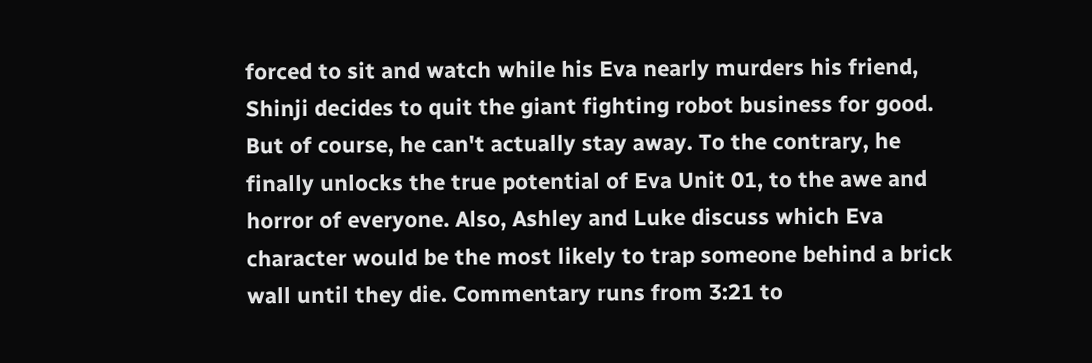forced to sit and watch while his Eva nearly murders his friend, Shinji decides to quit the giant fighting robot business for good. But of course, he can't actually stay away. To the contrary, he finally unlocks the true potential of Eva Unit 01, to the awe and horror of everyone. Also, Ashley and Luke discuss which Eva character would be the most likely to trap someone behind a brick wall until they die. Commentary runs from 3:21 to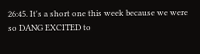26:45. It's a short one this week because we were so DANG EXCITED to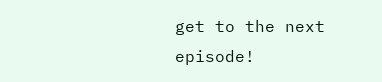get to the next episode!